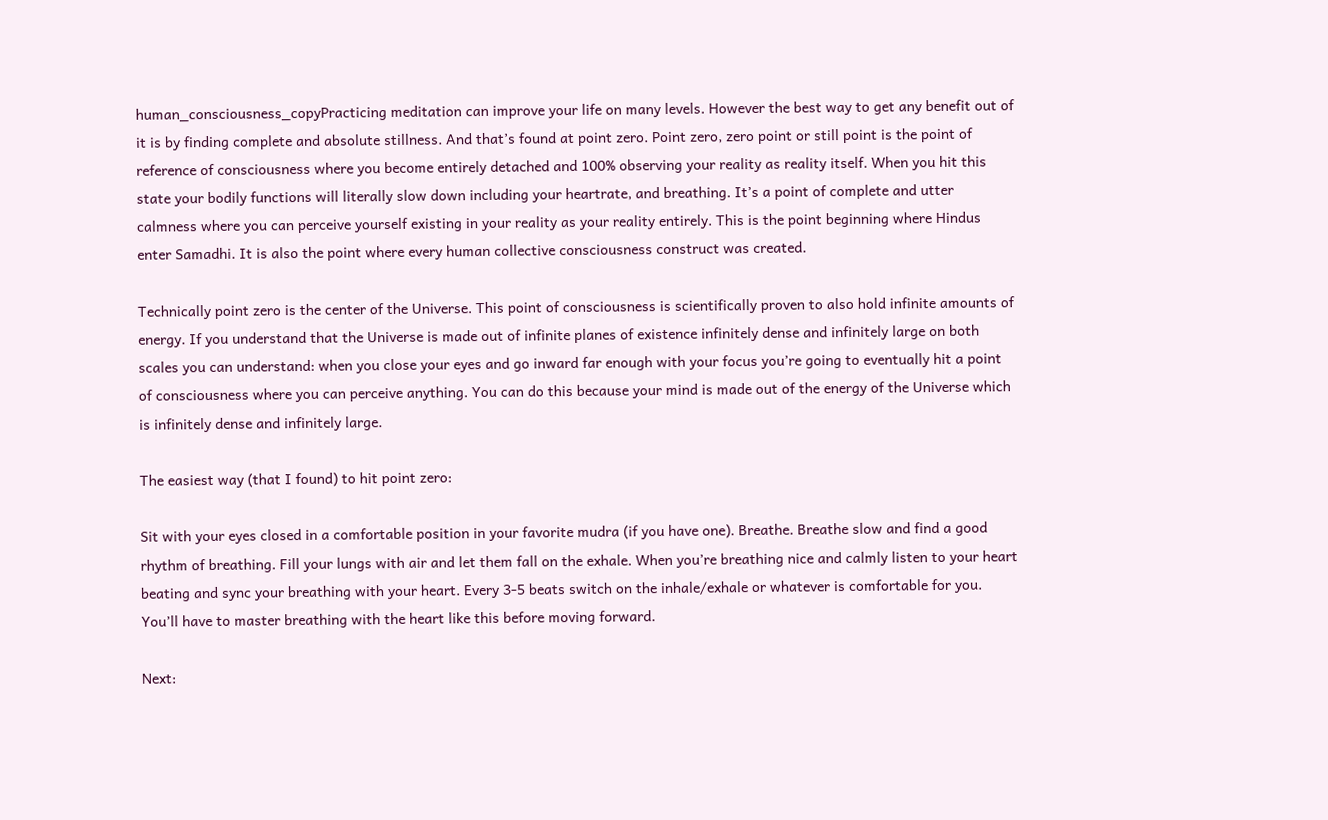human_consciousness_copyPracticing meditation can improve your life on many levels. However the best way to get any benefit out of it is by finding complete and absolute stillness. And that’s found at point zero. Point zero, zero point or still point is the point of reference of consciousness where you become entirely detached and 100% observing your reality as reality itself. When you hit this state your bodily functions will literally slow down including your heartrate, and breathing. It’s a point of complete and utter calmness where you can perceive yourself existing in your reality as your reality entirely. This is the point beginning where Hindus enter Samadhi. It is also the point where every human collective consciousness construct was created.

Technically point zero is the center of the Universe. This point of consciousness is scientifically proven to also hold infinite amounts of energy. If you understand that the Universe is made out of infinite planes of existence infinitely dense and infinitely large on both scales you can understand: when you close your eyes and go inward far enough with your focus you’re going to eventually hit a point of consciousness where you can perceive anything. You can do this because your mind is made out of the energy of the Universe which is infinitely dense and infinitely large.

The easiest way (that I found) to hit point zero:

Sit with your eyes closed in a comfortable position in your favorite mudra (if you have one). Breathe. Breathe slow and find a good rhythm of breathing. Fill your lungs with air and let them fall on the exhale. When you’re breathing nice and calmly listen to your heart beating and sync your breathing with your heart. Every 3-5 beats switch on the inhale/exhale or whatever is comfortable for you. You’ll have to master breathing with the heart like this before moving forward.

Next: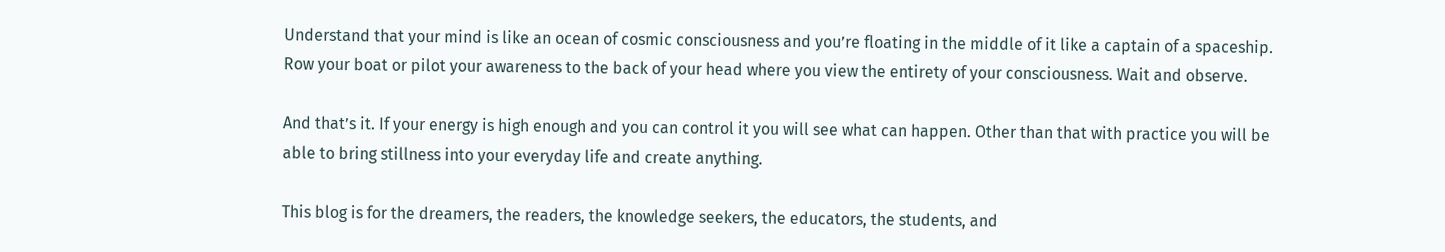Understand that your mind is like an ocean of cosmic consciousness and you’re floating in the middle of it like a captain of a spaceship. Row your boat or pilot your awareness to the back of your head where you view the entirety of your consciousness. Wait and observe.

And that’s it. If your energy is high enough and you can control it you will see what can happen. Other than that with practice you will be able to bring stillness into your everyday life and create anything.

This blog is for the dreamers, the readers, the knowledge seekers, the educators, the students, and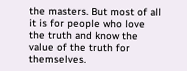the masters. But most of all it is for people who love the truth and know the value of the truth for themselves.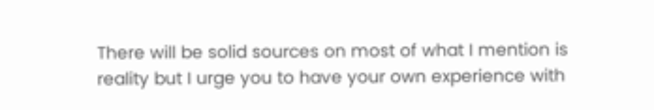There will be solid sources on most of what I mention is reality but I urge you to have your own experience with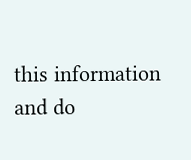this information and do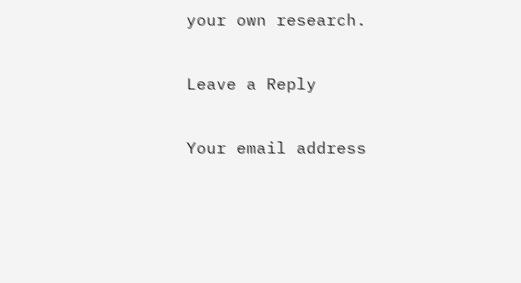your own research.

Leave a Reply

Your email address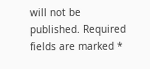will not be published. Required fields are marked *